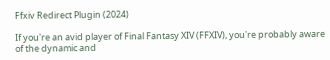Ffxiv Redirect Plugin (2024)

If you're an avid player of Final Fantasy XIV (FFXIV), you're probably aware of the dynamic and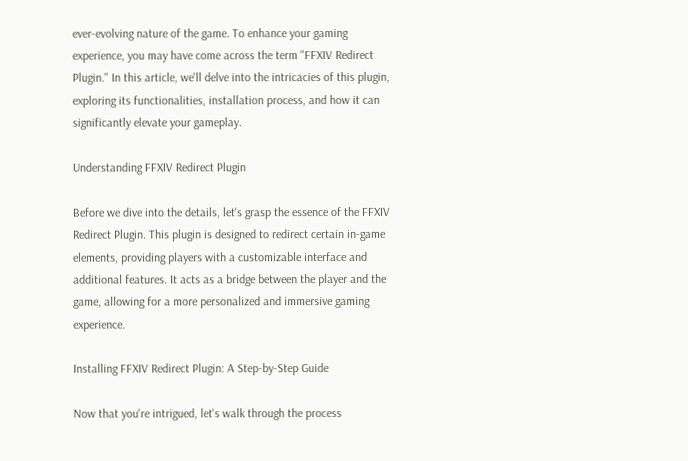ever-evolving nature of the game. To enhance your gaming experience, you may have come across the term "FFXIV Redirect Plugin." In this article, we'll delve into the intricacies of this plugin, exploring its functionalities, installation process, and how it can significantly elevate your gameplay.

Understanding FFXIV Redirect Plugin

Before we dive into the details, let's grasp the essence of the FFXIV Redirect Plugin. This plugin is designed to redirect certain in-game elements, providing players with a customizable interface and additional features. It acts as a bridge between the player and the game, allowing for a more personalized and immersive gaming experience.

Installing FFXIV Redirect Plugin: A Step-by-Step Guide

Now that you're intrigued, let's walk through the process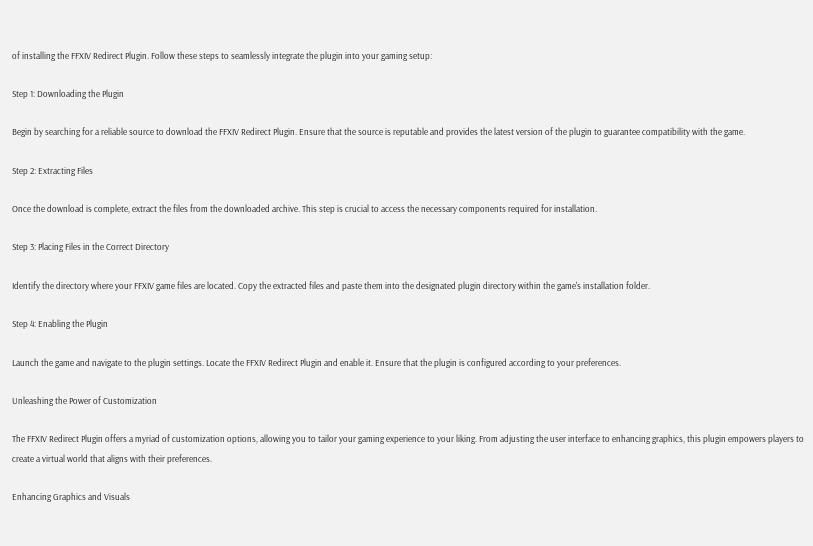of installing the FFXIV Redirect Plugin. Follow these steps to seamlessly integrate the plugin into your gaming setup:

Step 1: Downloading the Plugin

Begin by searching for a reliable source to download the FFXIV Redirect Plugin. Ensure that the source is reputable and provides the latest version of the plugin to guarantee compatibility with the game.

Step 2: Extracting Files

Once the download is complete, extract the files from the downloaded archive. This step is crucial to access the necessary components required for installation.

Step 3: Placing Files in the Correct Directory

Identify the directory where your FFXIV game files are located. Copy the extracted files and paste them into the designated plugin directory within the game's installation folder.

Step 4: Enabling the Plugin

Launch the game and navigate to the plugin settings. Locate the FFXIV Redirect Plugin and enable it. Ensure that the plugin is configured according to your preferences.

Unleashing the Power of Customization

The FFXIV Redirect Plugin offers a myriad of customization options, allowing you to tailor your gaming experience to your liking. From adjusting the user interface to enhancing graphics, this plugin empowers players to create a virtual world that aligns with their preferences.

Enhancing Graphics and Visuals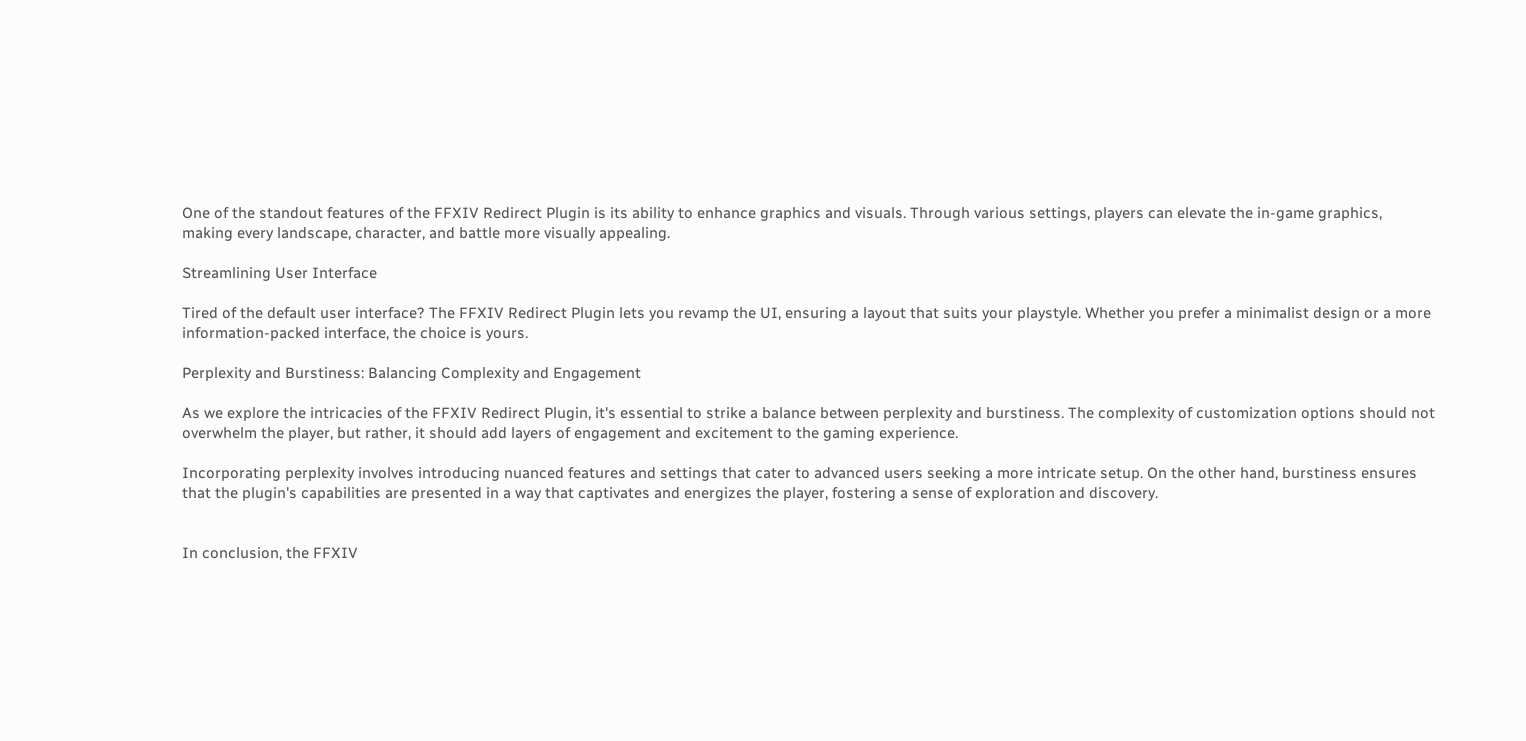One of the standout features of the FFXIV Redirect Plugin is its ability to enhance graphics and visuals. Through various settings, players can elevate the in-game graphics, making every landscape, character, and battle more visually appealing.

Streamlining User Interface

Tired of the default user interface? The FFXIV Redirect Plugin lets you revamp the UI, ensuring a layout that suits your playstyle. Whether you prefer a minimalist design or a more information-packed interface, the choice is yours.

Perplexity and Burstiness: Balancing Complexity and Engagement

As we explore the intricacies of the FFXIV Redirect Plugin, it's essential to strike a balance between perplexity and burstiness. The complexity of customization options should not overwhelm the player, but rather, it should add layers of engagement and excitement to the gaming experience.

Incorporating perplexity involves introducing nuanced features and settings that cater to advanced users seeking a more intricate setup. On the other hand, burstiness ensures that the plugin's capabilities are presented in a way that captivates and energizes the player, fostering a sense of exploration and discovery.


In conclusion, the FFXIV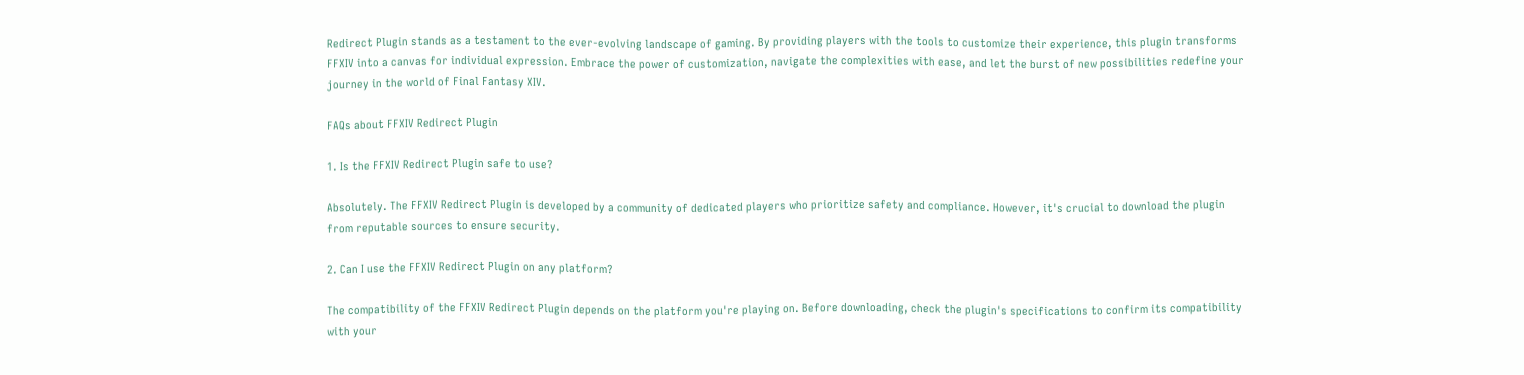Redirect Plugin stands as a testament to the ever-evolving landscape of gaming. By providing players with the tools to customize their experience, this plugin transforms FFXIV into a canvas for individual expression. Embrace the power of customization, navigate the complexities with ease, and let the burst of new possibilities redefine your journey in the world of Final Fantasy XIV.

FAQs about FFXIV Redirect Plugin

1. Is the FFXIV Redirect Plugin safe to use?

Absolutely. The FFXIV Redirect Plugin is developed by a community of dedicated players who prioritize safety and compliance. However, it's crucial to download the plugin from reputable sources to ensure security.

2. Can I use the FFXIV Redirect Plugin on any platform?

The compatibility of the FFXIV Redirect Plugin depends on the platform you're playing on. Before downloading, check the plugin's specifications to confirm its compatibility with your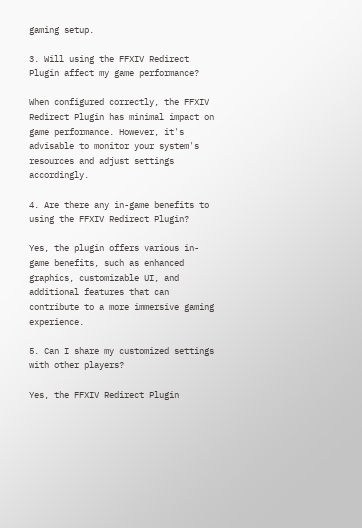gaming setup.

3. Will using the FFXIV Redirect Plugin affect my game performance?

When configured correctly, the FFXIV Redirect Plugin has minimal impact on game performance. However, it's advisable to monitor your system's resources and adjust settings accordingly.

4. Are there any in-game benefits to using the FFXIV Redirect Plugin?

Yes, the plugin offers various in-game benefits, such as enhanced graphics, customizable UI, and additional features that can contribute to a more immersive gaming experience.

5. Can I share my customized settings with other players?

Yes, the FFXIV Redirect Plugin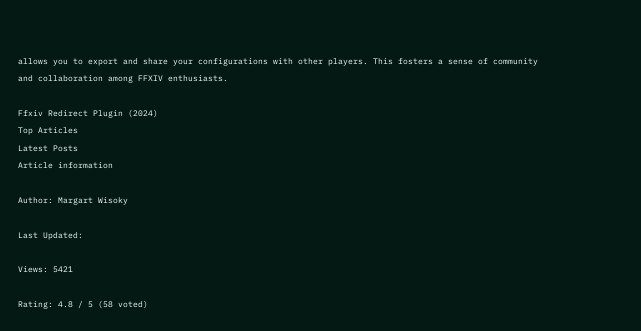allows you to export and share your configurations with other players. This fosters a sense of community and collaboration among FFXIV enthusiasts.

Ffxiv Redirect Plugin (2024)
Top Articles
Latest Posts
Article information

Author: Margart Wisoky

Last Updated:

Views: 5421

Rating: 4.8 / 5 (58 voted)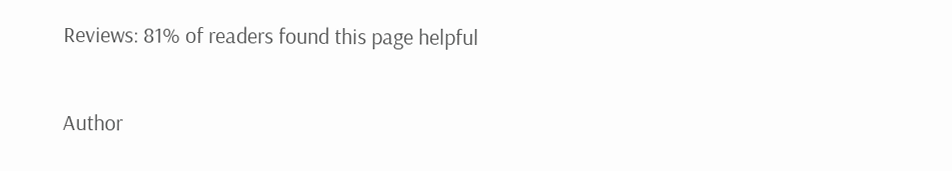Reviews: 81% of readers found this page helpful

Author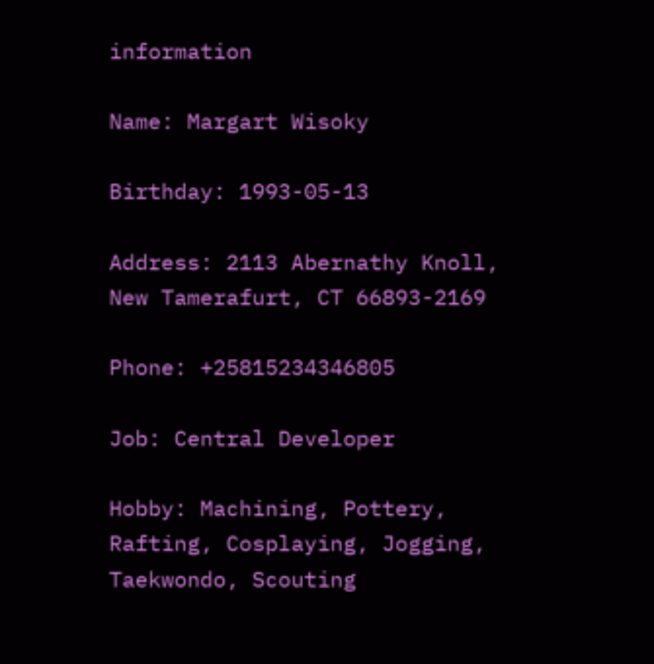information

Name: Margart Wisoky

Birthday: 1993-05-13

Address: 2113 Abernathy Knoll, New Tamerafurt, CT 66893-2169

Phone: +25815234346805

Job: Central Developer

Hobby: Machining, Pottery, Rafting, Cosplaying, Jogging, Taekwondo, Scouting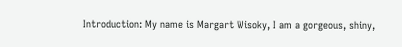Introduction: My name is Margart Wisoky, I am a gorgeous, shiny,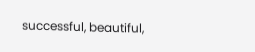successful, beautiful,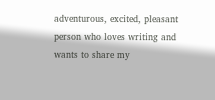adventurous, excited, pleasant person who loves writing and wants to share my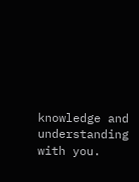knowledge and understanding with you.